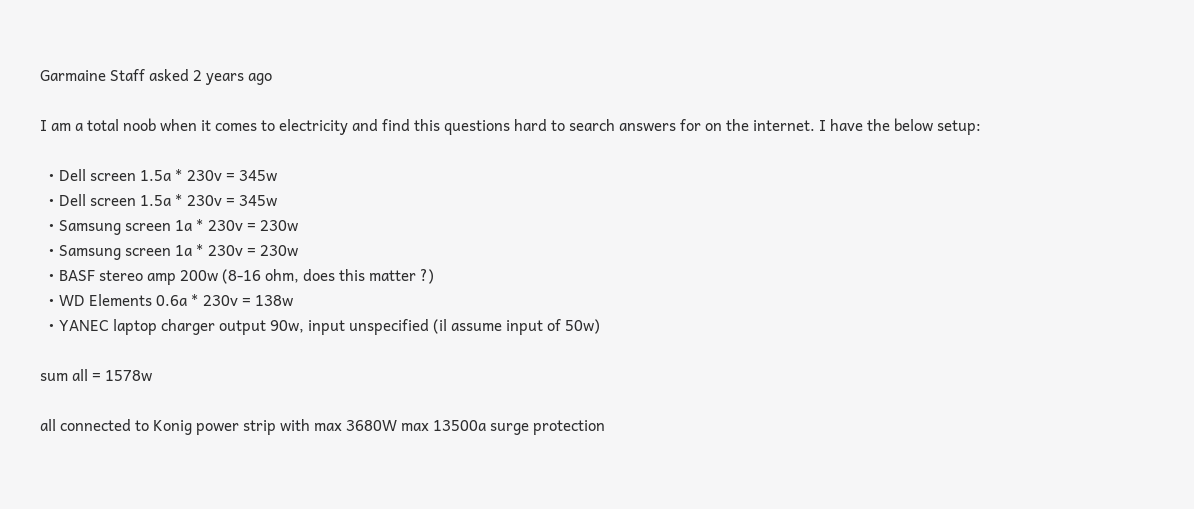Garmaine Staff asked 2 years ago

I am a total noob when it comes to electricity and find this questions hard to search answers for on the internet. I have the below setup:

  • Dell screen 1.5a * 230v = 345w
  • Dell screen 1.5a * 230v = 345w
  • Samsung screen 1a * 230v = 230w
  • Samsung screen 1a * 230v = 230w
  • BASF stereo amp 200w (8-16 ohm, does this matter ?)
  • WD Elements 0.6a * 230v = 138w
  • YANEC laptop charger output 90w, input unspecified (il assume input of 50w)

sum all = 1578w

all connected to Konig power strip with max 3680W max 13500a surge protection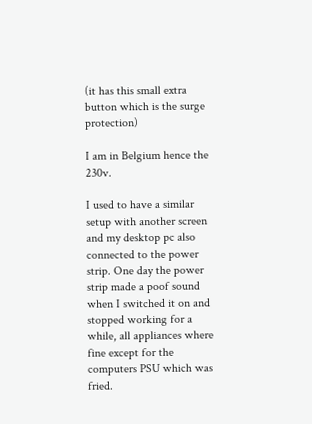(it has this small extra button which is the surge protection)

I am in Belgium hence the 230v.

I used to have a similar setup with another screen and my desktop pc also connected to the power strip. One day the power strip made a poof sound when I switched it on and stopped working for a while, all appliances where fine except for the computers PSU which was fried.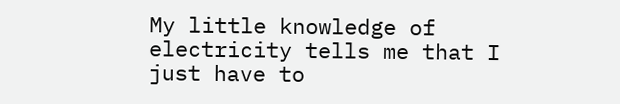My little knowledge of electricity tells me that I just have to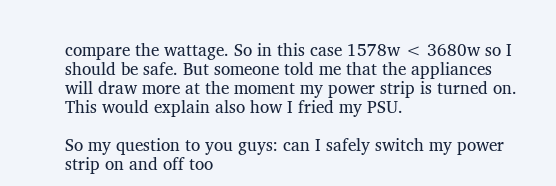compare the wattage. So in this case 1578w < 3680w so I should be safe. But someone told me that the appliances will draw more at the moment my power strip is turned on. This would explain also how I fried my PSU.

So my question to you guys: can I safely switch my power strip on and off too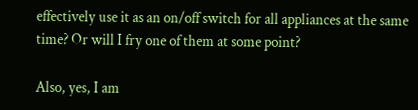effectively use it as an on/off switch for all appliances at the same time? Or will I fry one of them at some point?

Also, yes, I am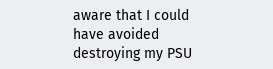aware that I could have avoided destroying my PSU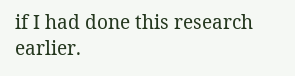if I had done this research earlier.